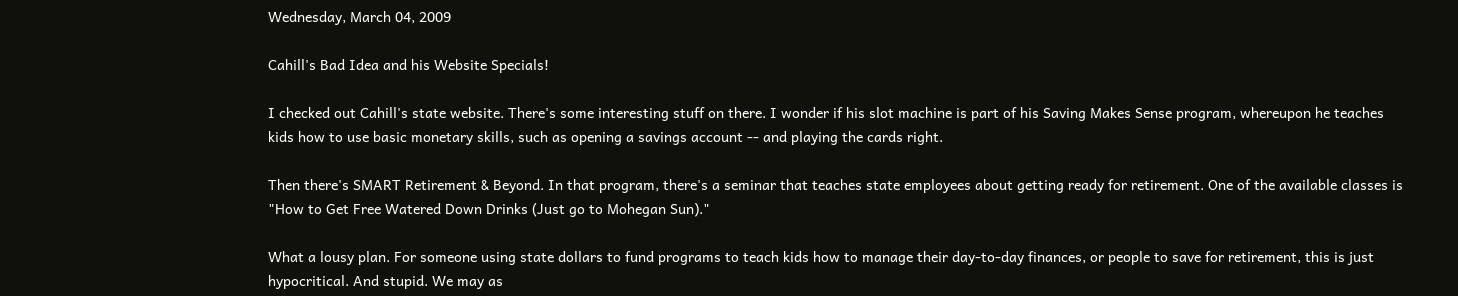Wednesday, March 04, 2009

Cahill's Bad Idea and his Website Specials!

I checked out Cahill's state website. There's some interesting stuff on there. I wonder if his slot machine is part of his Saving Makes Sense program, whereupon he teaches kids how to use basic monetary skills, such as opening a savings account -- and playing the cards right.

Then there's SMART Retirement & Beyond. In that program, there's a seminar that teaches state employees about getting ready for retirement. One of the available classes is "How to Get Free Watered Down Drinks (Just go to Mohegan Sun)."

What a lousy plan. For someone using state dollars to fund programs to teach kids how to manage their day-to-day finances, or people to save for retirement, this is just hypocritical. And stupid. We may as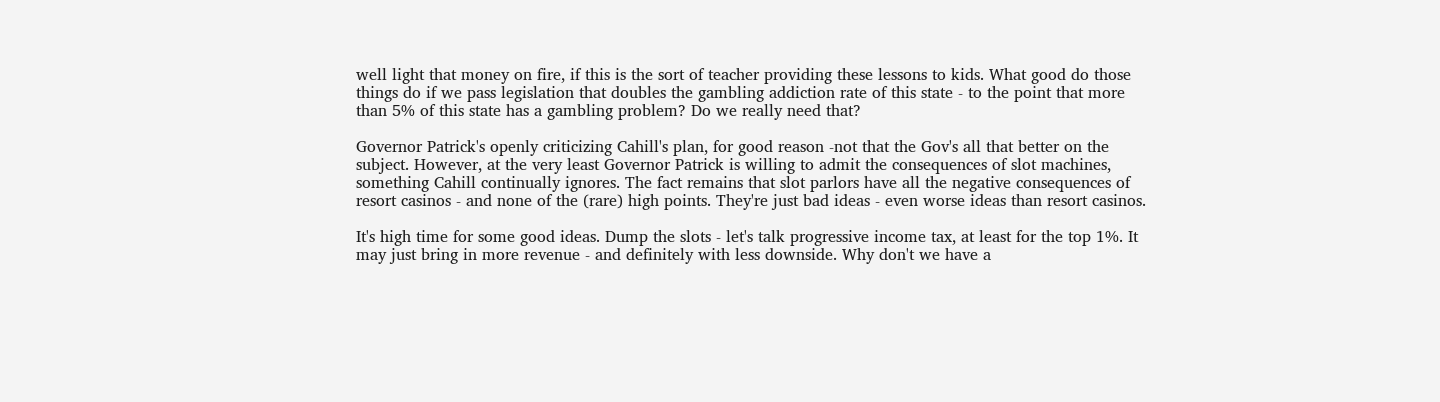well light that money on fire, if this is the sort of teacher providing these lessons to kids. What good do those things do if we pass legislation that doubles the gambling addiction rate of this state - to the point that more than 5% of this state has a gambling problem? Do we really need that?

Governor Patrick's openly criticizing Cahill's plan, for good reason -not that the Gov's all that better on the subject. However, at the very least Governor Patrick is willing to admit the consequences of slot machines, something Cahill continually ignores. The fact remains that slot parlors have all the negative consequences of resort casinos - and none of the (rare) high points. They're just bad ideas - even worse ideas than resort casinos.

It's high time for some good ideas. Dump the slots - let's talk progressive income tax, at least for the top 1%. It may just bring in more revenue - and definitely with less downside. Why don't we have a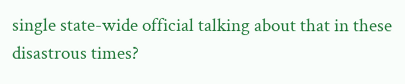single state-wide official talking about that in these disastrous times?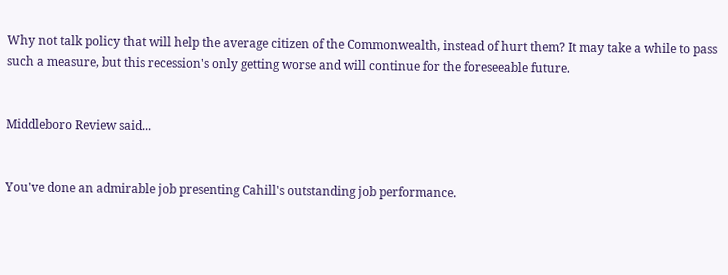Why not talk policy that will help the average citizen of the Commonwealth, instead of hurt them? It may take a while to pass such a measure, but this recession's only getting worse and will continue for the foreseeable future.


Middleboro Review said...


You've done an admirable job presenting Cahill's outstanding job performance.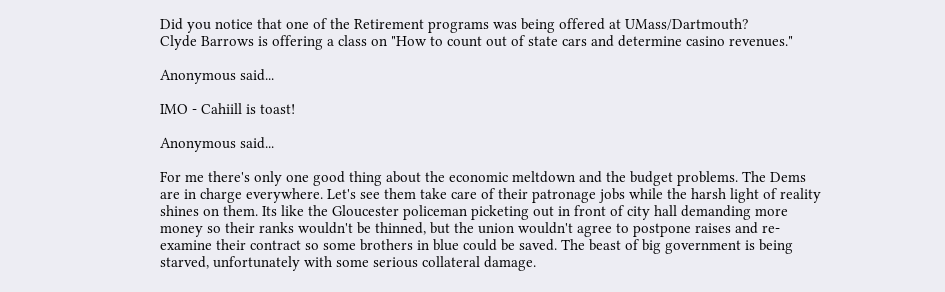Did you notice that one of the Retirement programs was being offered at UMass/Dartmouth?
Clyde Barrows is offering a class on "How to count out of state cars and determine casino revenues."

Anonymous said...

IMO - Cahiill is toast!

Anonymous said...

For me there's only one good thing about the economic meltdown and the budget problems. The Dems are in charge everywhere. Let's see them take care of their patronage jobs while the harsh light of reality shines on them. Its like the Gloucester policeman picketing out in front of city hall demanding more money so their ranks wouldn't be thinned, but the union wouldn't agree to postpone raises and re-examine their contract so some brothers in blue could be saved. The beast of big government is being starved, unfortunately with some serious collateral damage.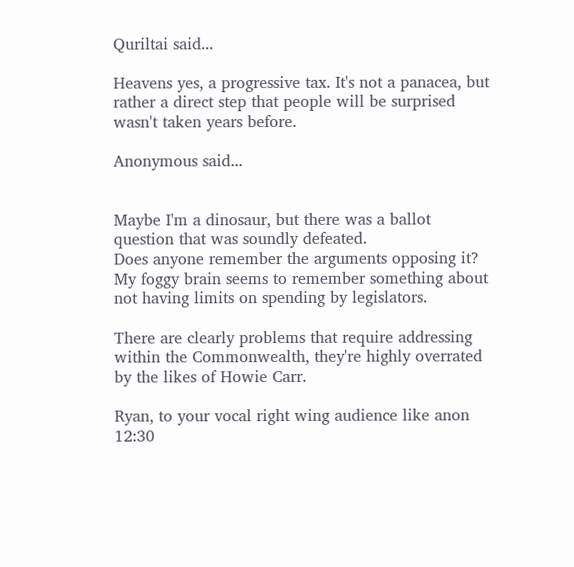Quriltai said...

Heavens yes, a progressive tax. It's not a panacea, but rather a direct step that people will be surprised wasn't taken years before.

Anonymous said...


Maybe I'm a dinosaur, but there was a ballot question that was soundly defeated.
Does anyone remember the arguments opposing it?
My foggy brain seems to remember something about not having limits on spending by legislators.

There are clearly problems that require addressing within the Commonwealth, they're highly overrated by the likes of Howie Carr.

Ryan, to your vocal right wing audience like anon 12:30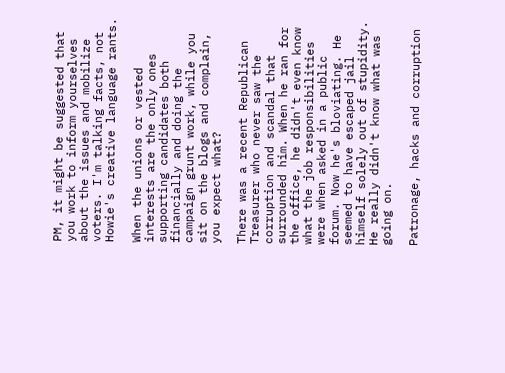PM, it might be suggested that you work to inform yourselves about the issues and mobilize voters. I'm talking facts, not Howie's creative language rants.

When the unions or vested interests are the only ones supporting candidates both financially and doing the campaign grunt work, while you sit on the blogs and complain, you expect what?

There was a recent Republican Treasurer who never saw the corruption and scandal that surrounded him. When he ran for the office, he didn't even know what the job responsibilities were when asked in a public forum. Now he's bloviating. He seemed to have escaped jail himself solely out of stupidity. He really didn't know what was going on.

Patronage, hacks and corruption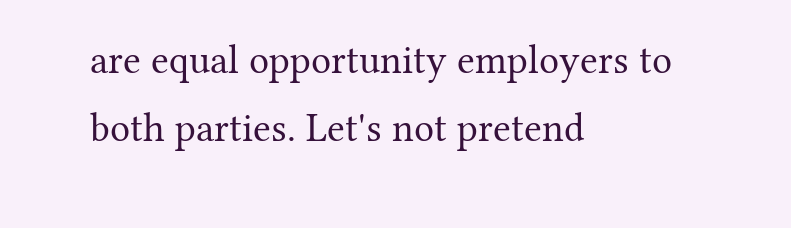are equal opportunity employers to both parties. Let's not pretend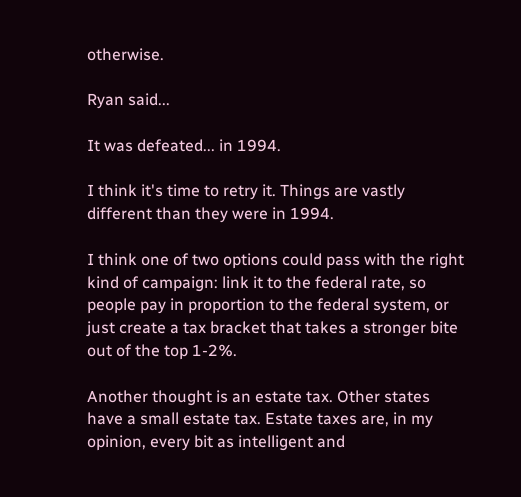otherwise.

Ryan said...

It was defeated... in 1994.

I think it's time to retry it. Things are vastly different than they were in 1994.

I think one of two options could pass with the right kind of campaign: link it to the federal rate, so people pay in proportion to the federal system, or just create a tax bracket that takes a stronger bite out of the top 1-2%.

Another thought is an estate tax. Other states have a small estate tax. Estate taxes are, in my opinion, every bit as intelligent and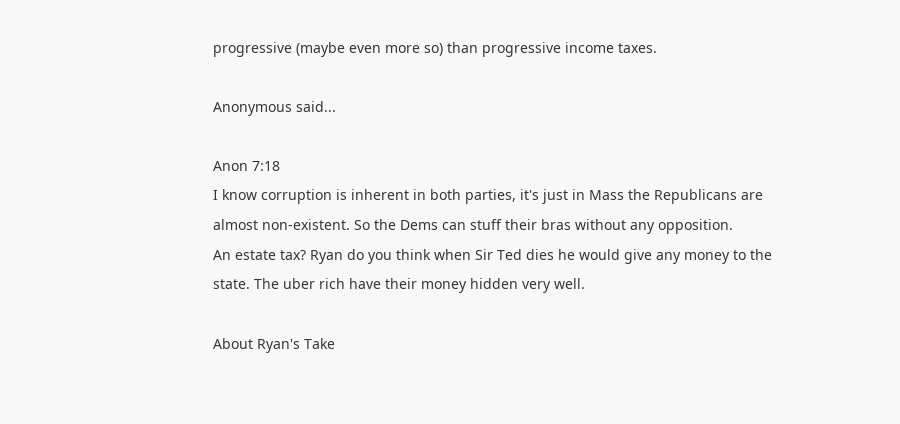progressive (maybe even more so) than progressive income taxes.

Anonymous said...

Anon 7:18
I know corruption is inherent in both parties, it's just in Mass the Republicans are almost non-existent. So the Dems can stuff their bras without any opposition.
An estate tax? Ryan do you think when Sir Ted dies he would give any money to the state. The uber rich have their money hidden very well.

About Ryan's Take